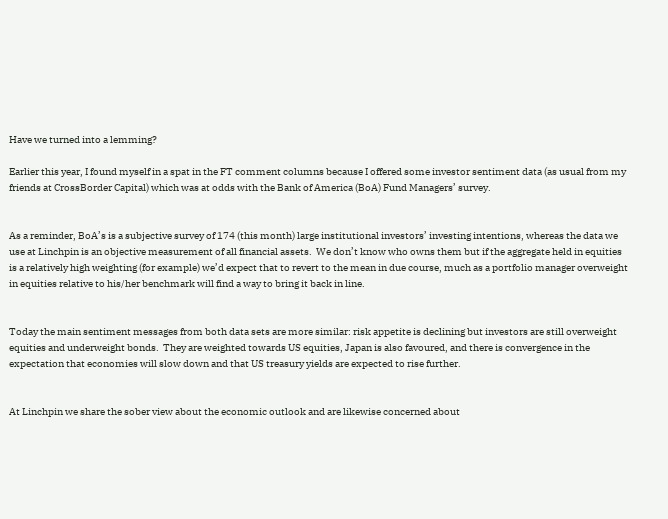Have we turned into a lemming?

Earlier this year, I found myself in a spat in the FT comment columns because I offered some investor sentiment data (as usual from my friends at CrossBorder Capital) which was at odds with the Bank of America (BoA) Fund Managers’ survey.


As a reminder, BoA’s is a subjective survey of 174 (this month) large institutional investors’ investing intentions, whereas the data we use at Linchpin is an objective measurement of all financial assets.  We don’t know who owns them but if the aggregate held in equities is a relatively high weighting (for example) we’d expect that to revert to the mean in due course, much as a portfolio manager overweight in equities relative to his/her benchmark will find a way to bring it back in line.


Today the main sentiment messages from both data sets are more similar: risk appetite is declining but investors are still overweight equities and underweight bonds.  They are weighted towards US equities, Japan is also favoured, and there is convergence in the expectation that economies will slow down and that US treasury yields are expected to rise further.


At Linchpin we share the sober view about the economic outlook and are likewise concerned about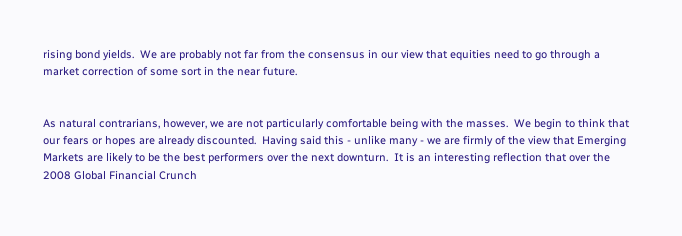rising bond yields.  We are probably not far from the consensus in our view that equities need to go through a market correction of some sort in the near future.


As natural contrarians, however, we are not particularly comfortable being with the masses.  We begin to think that our fears or hopes are already discounted.  Having said this - unlike many - we are firmly of the view that Emerging Markets are likely to be the best performers over the next downturn.  It is an interesting reflection that over the 2008 Global Financial Crunch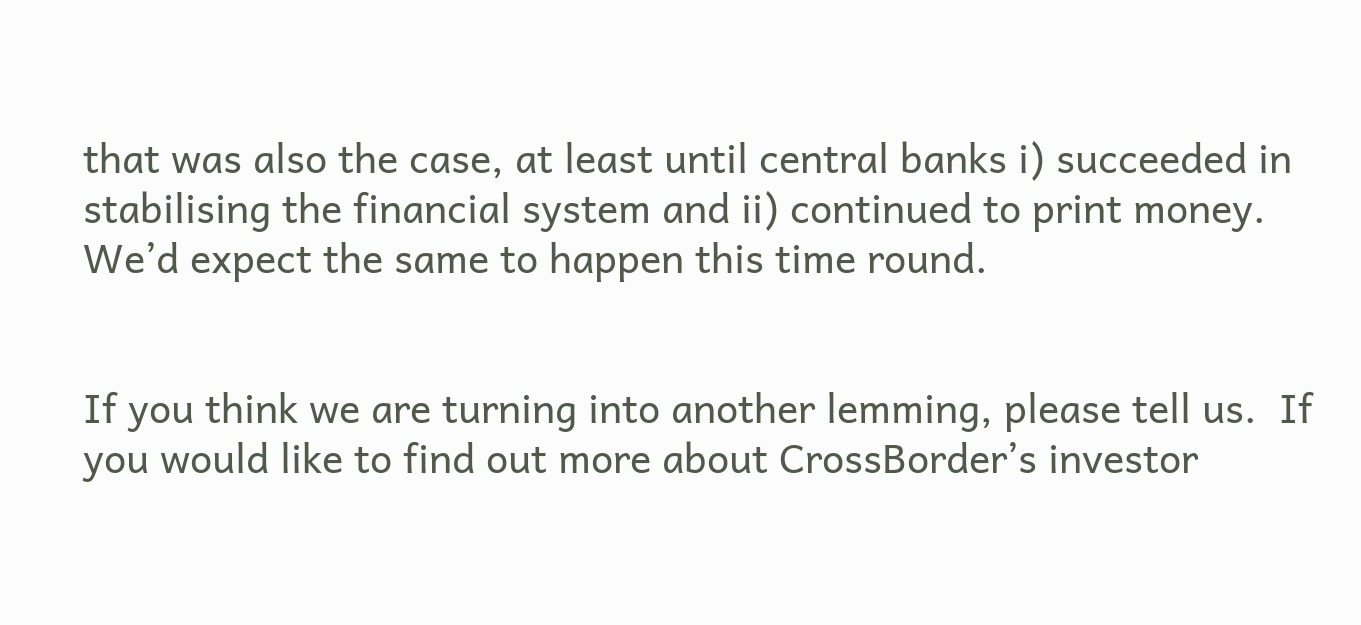that was also the case, at least until central banks i) succeeded in stabilising the financial system and ii) continued to print money.  We’d expect the same to happen this time round.


If you think we are turning into another lemming, please tell us.  If you would like to find out more about CrossBorder’s investor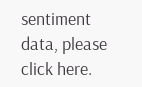sentiment data, please click here.